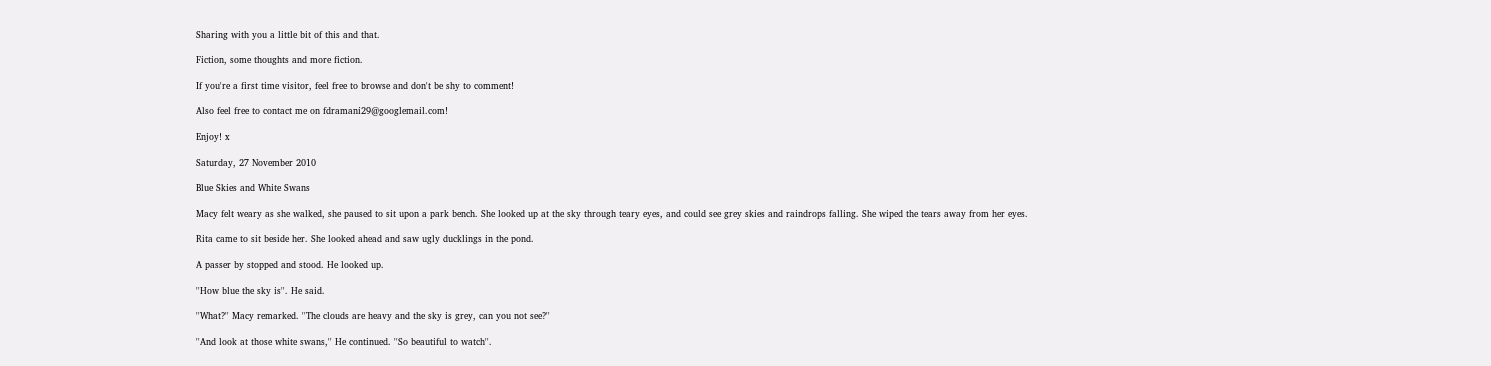Sharing with you a little bit of this and that.

Fiction, some thoughts and more fiction.

If you're a first time visitor, feel free to browse and don't be shy to comment!

Also feel free to contact me on fdramani29@googlemail.com!

Enjoy! x

Saturday, 27 November 2010

Blue Skies and White Swans

Macy felt weary as she walked, she paused to sit upon a park bench. She looked up at the sky through teary eyes, and could see grey skies and raindrops falling. She wiped the tears away from her eyes.

Rita came to sit beside her. She looked ahead and saw ugly ducklings in the pond.

A passer by stopped and stood. He looked up.

''How blue the sky is''. He said.

''What?'' Macy remarked. ''The clouds are heavy and the sky is grey, can you not see?''

''And look at those white swans,'' He continued. ''So beautiful to watch''.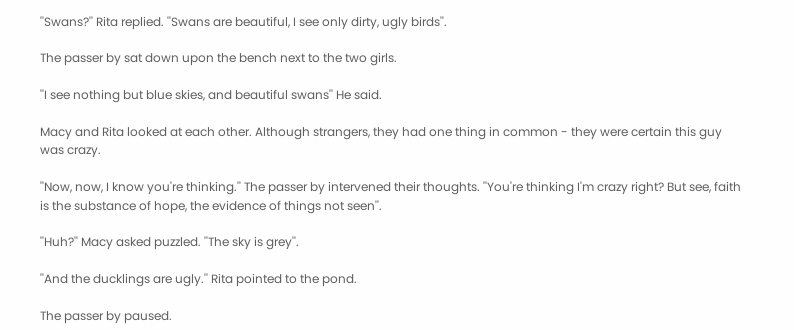''Swans?'' Rita replied. ''Swans are beautiful, I see only dirty, ugly birds''.

The passer by sat down upon the bench next to the two girls.

''I see nothing but blue skies, and beautiful swans'' He said.

Macy and Rita looked at each other. Although strangers, they had one thing in common - they were certain this guy was crazy.

''Now, now, I know you're thinking.'' The passer by intervened their thoughts. ''You're thinking I'm crazy right? But see, faith is the substance of hope, the evidence of things not seen''.

''Huh?'' Macy asked puzzled. ''The sky is grey''.

''And the ducklings are ugly.'' Rita pointed to the pond.

The passer by paused.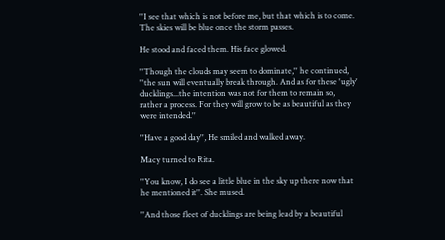''I see that which is not before me, but that which is to come. The skies will be blue once the storm passes.

He stood and faced them. His face glowed.

''Though the clouds may seem to dominate,'' he continued, ''the sun will eventually break through. And as for these 'ugly' ducklings...the intention was not for them to remain so, rather a process. For they will grow to be as beautiful as they were intended.''

''Have a good day'', He smiled and walked away.

Macy turned to Rita.

''You know, I do see a little blue in the sky up there now that he mentioned it''. She mused.

''And those fleet of ducklings are being lead by a beautiful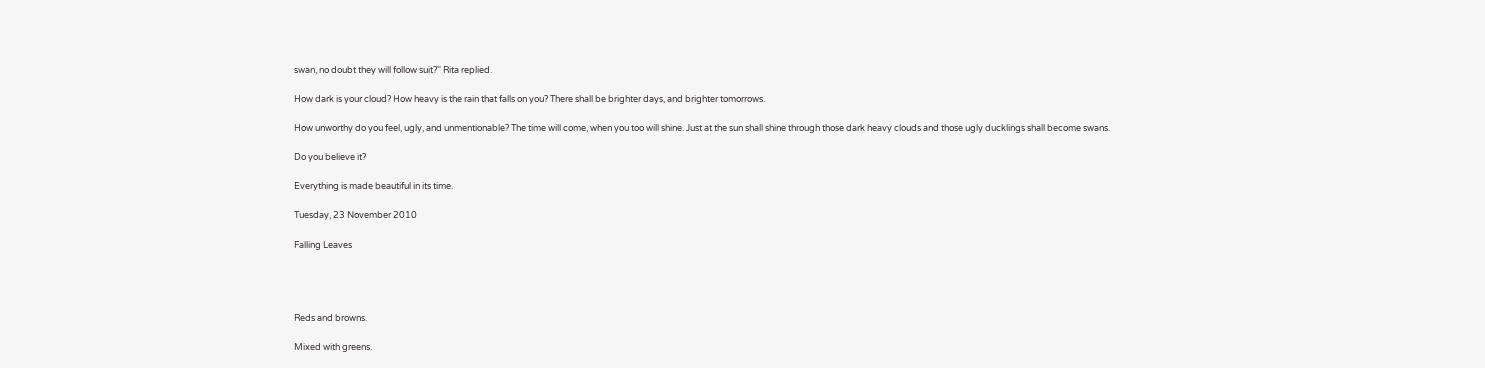swan, no doubt they will follow suit?'' Rita replied.

How dark is your cloud? How heavy is the rain that falls on you? There shall be brighter days, and brighter tomorrows.

How unworthy do you feel, ugly, and unmentionable? The time will come, when you too will shine. Just at the sun shall shine through those dark heavy clouds and those ugly ducklings shall become swans.

Do you believe it?

Everything is made beautiful in its time.

Tuesday, 23 November 2010

Falling Leaves




Reds and browns.

Mixed with greens.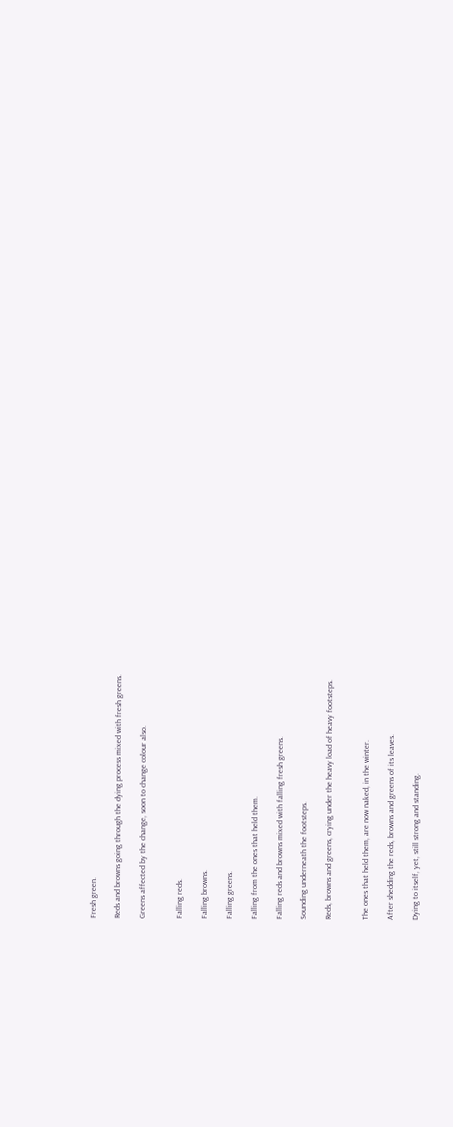Fresh green.

Reds and browns going through the dying process mixed with fresh greens.

Greens affected by the change, soon to change colour also.


Falling reds.

Falling browns.

Falling greens.

Falling from the ones that held them.

Falling reds and browns mixed with falling fresh greens.

Sounding underneath the footsteps.

Reds, browns and greens, crying under the heavy load of heavy footsteps.


The ones that held them, are now naked, in the winter.

After shedding the reds, browns and greens of its leaves.

Dying to itself, yet, still strong and standing.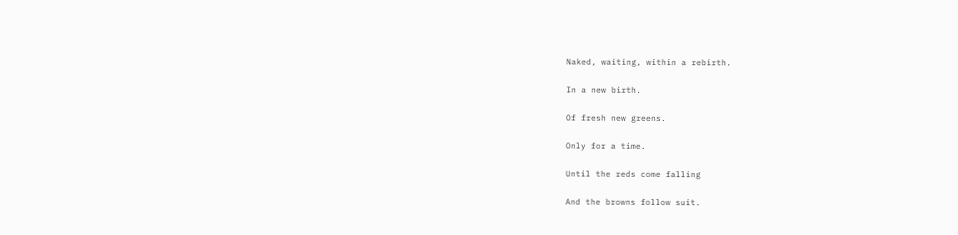Naked, waiting, within a rebirth.

In a new birth.

Of fresh new greens.

Only for a time.

Until the reds come falling

And the browns follow suit.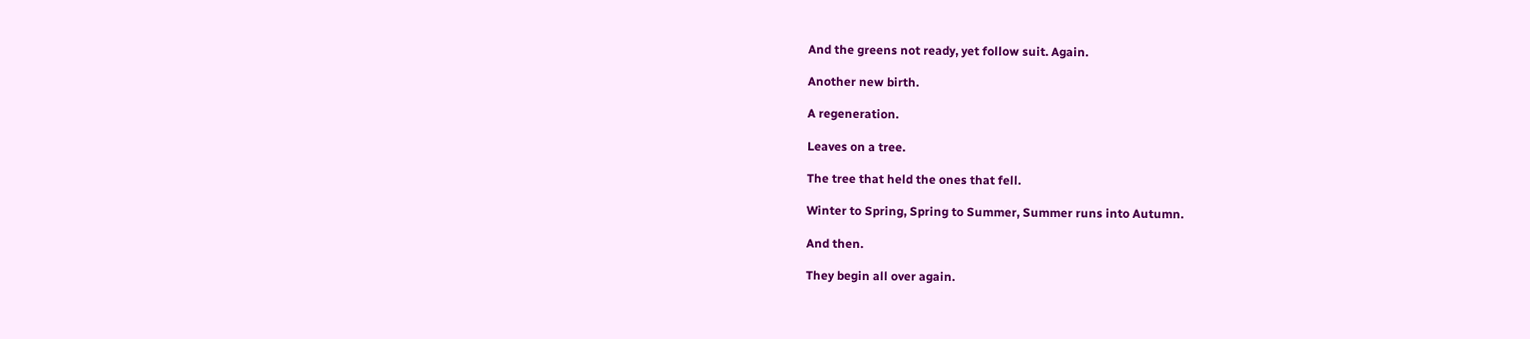And the greens not ready, yet follow suit. Again.

Another new birth.

A regeneration.

Leaves on a tree.

The tree that held the ones that fell.

Winter to Spring, Spring to Summer, Summer runs into Autumn.

And then.

They begin all over again.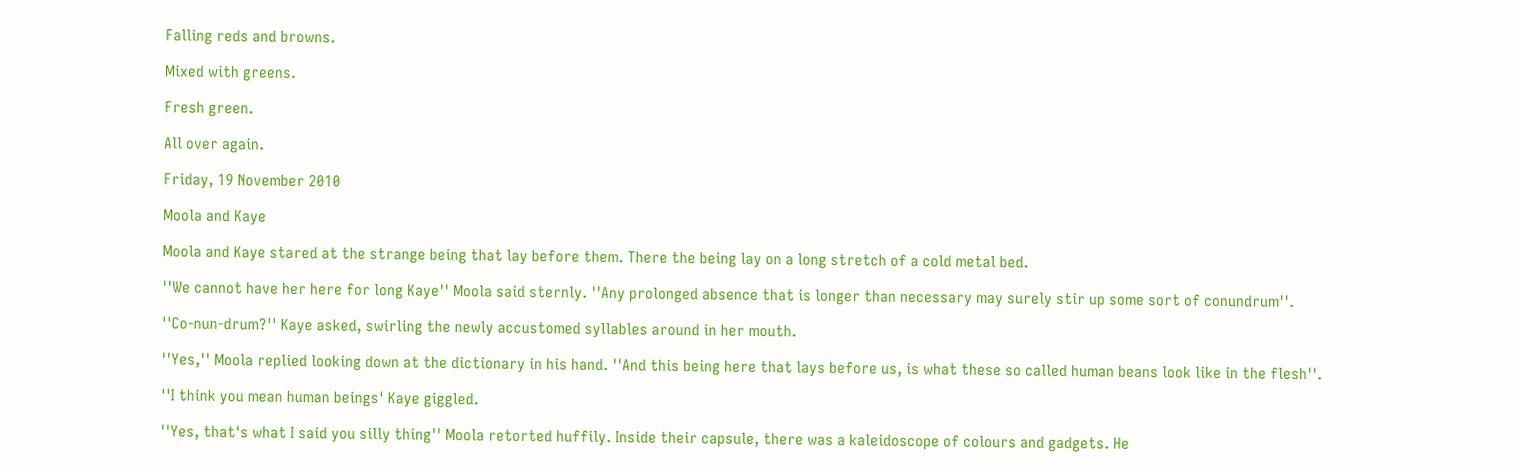Falling reds and browns.

Mixed with greens.

Fresh green.

All over again.

Friday, 19 November 2010

Moola and Kaye

Moola and Kaye stared at the strange being that lay before them. There the being lay on a long stretch of a cold metal bed.

''We cannot have her here for long Kaye'' Moola said sternly. ''Any prolonged absence that is longer than necessary may surely stir up some sort of conundrum''.

''Co-nun-drum?'' Kaye asked, swirling the newly accustomed syllables around in her mouth.

''Yes,'' Moola replied looking down at the dictionary in his hand. ''And this being here that lays before us, is what these so called human beans look like in the flesh''.

''I think you mean human beings' Kaye giggled.

''Yes, that's what I said you silly thing'' Moola retorted huffily. Inside their capsule, there was a kaleidoscope of colours and gadgets. He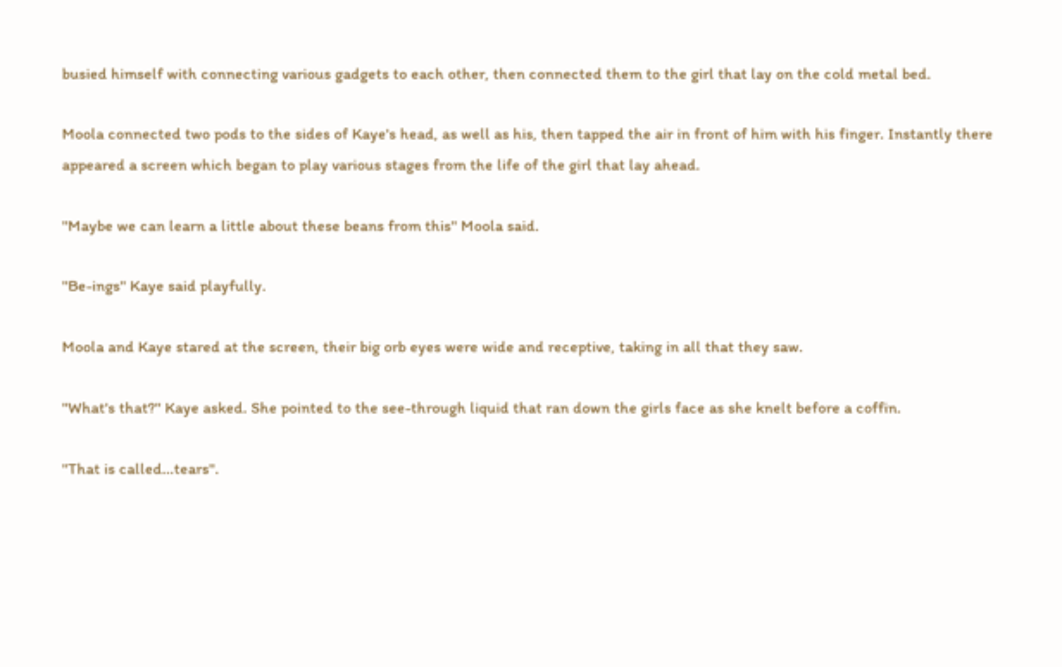busied himself with connecting various gadgets to each other, then connected them to the girl that lay on the cold metal bed.

Moola connected two pods to the sides of Kaye's head, as well as his, then tapped the air in front of him with his finger. Instantly there appeared a screen which began to play various stages from the life of the girl that lay ahead.

''Maybe we can learn a little about these beans from this'' Moola said.

''Be-ings'' Kaye said playfully.

Moola and Kaye stared at the screen, their big orb eyes were wide and receptive, taking in all that they saw.

''What's that?'' Kaye asked. She pointed to the see-through liquid that ran down the girls face as she knelt before a coffin.

''That is called...tears''.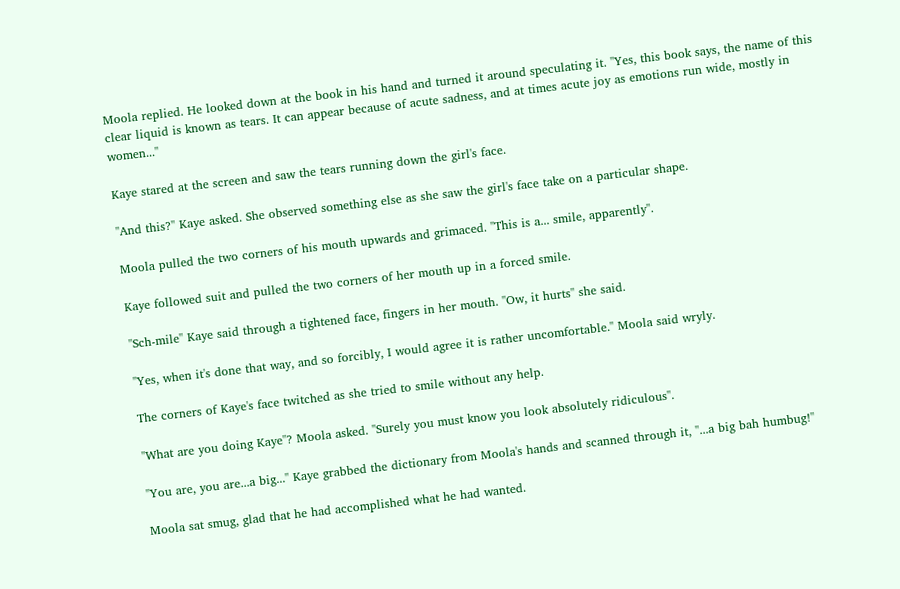Moola replied. He looked down at the book in his hand and turned it around speculating it. ''Yes, this book says, the name of this clear liquid is known as tears. It can appear because of acute sadness, and at times acute joy as emotions run wide, mostly in women...''

Kaye stared at the screen and saw the tears running down the girl's face.

''And this?'' Kaye asked. She observed something else as she saw the girl's face take on a particular shape.

Moola pulled the two corners of his mouth upwards and grimaced. ''This is a... smile, apparently''.

Kaye followed suit and pulled the two corners of her mouth up in a forced smile.

''Sch-mile'' Kaye said through a tightened face, fingers in her mouth. ''Ow, it hurts'' she said.

''Yes, when it's done that way, and so forcibly, I would agree it is rather uncomfortable.'' Moola said wryly.

The corners of Kaye's face twitched as she tried to smile without any help.

''What are you doing Kaye''? Moola asked. ''Surely you must know you look absolutely ridiculous''.

''You are, you are...a big...'' Kaye grabbed the dictionary from Moola's hands and scanned through it, ''...a big bah humbug!''

Moola sat smug, glad that he had accomplished what he had wanted.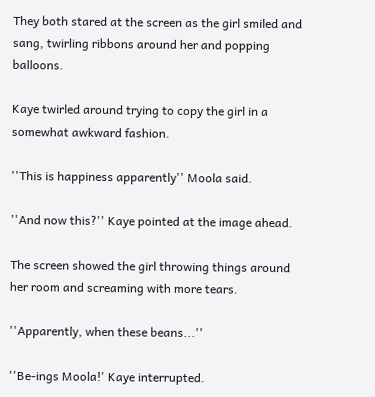They both stared at the screen as the girl smiled and sang, twirling ribbons around her and popping balloons.

Kaye twirled around trying to copy the girl in a somewhat awkward fashion.

''This is happiness apparently'' Moola said.

''And now this?'' Kaye pointed at the image ahead.

The screen showed the girl throwing things around her room and screaming with more tears.

''Apparently, when these beans...''

''Be-ings Moola!' Kaye interrupted.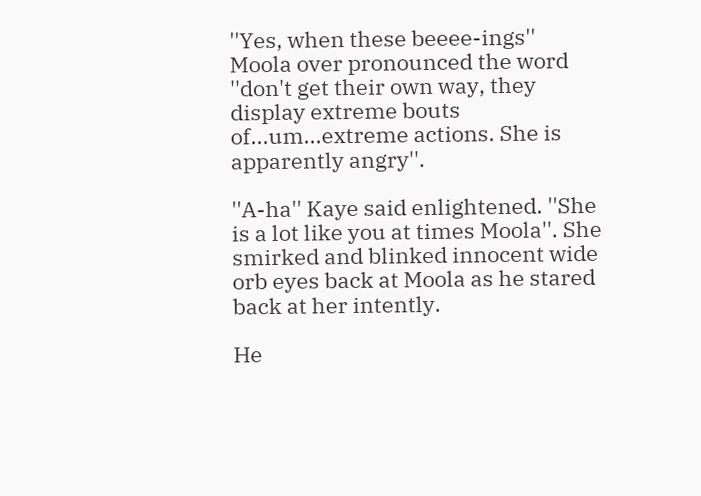''Yes, when these beeee-ings'' Moola over pronounced the word ''don't get their own way, they display extreme bouts of...um...extreme actions. She is apparently angry''.

''A-ha'' Kaye said enlightened. ''She is a lot like you at times Moola''. She smirked and blinked innocent wide orb eyes back at Moola as he stared back at her intently.

He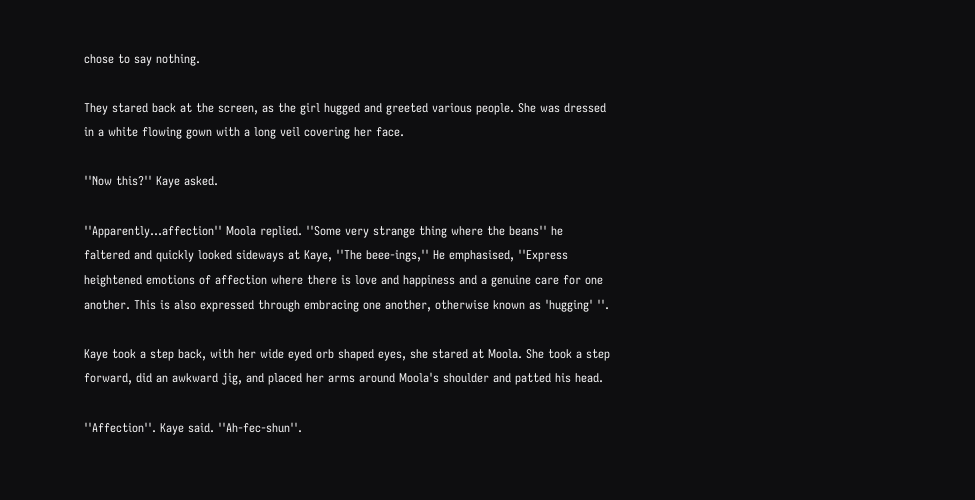chose to say nothing.

They stared back at the screen, as the girl hugged and greeted various people. She was dressed in a white flowing gown with a long veil covering her face.

''Now this?'' Kaye asked.

''Apparently...affection'' Moola replied. ''Some very strange thing where the beans'' he faltered and quickly looked sideways at Kaye, ''The beee-ings,'' He emphasised, ''Express heightened emotions of affection where there is love and happiness and a genuine care for one another. This is also expressed through embracing one another, otherwise known as 'hugging' ''.

Kaye took a step back, with her wide eyed orb shaped eyes, she stared at Moola. She took a step forward, did an awkward jig, and placed her arms around Moola's shoulder and patted his head.

''Affection''. Kaye said. ''Ah-fec-shun''.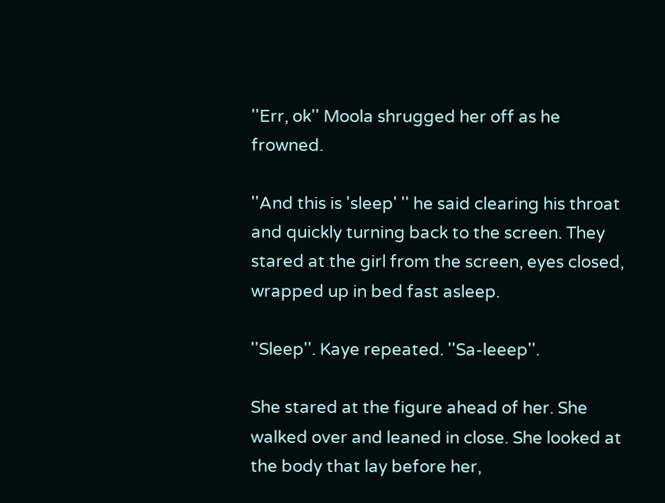''Err, ok'' Moola shrugged her off as he frowned.

''And this is 'sleep' '' he said clearing his throat and quickly turning back to the screen. They stared at the girl from the screen, eyes closed, wrapped up in bed fast asleep.

''Sleep''. Kaye repeated. ''Sa-leeep''.

She stared at the figure ahead of her. She walked over and leaned in close. She looked at the body that lay before her,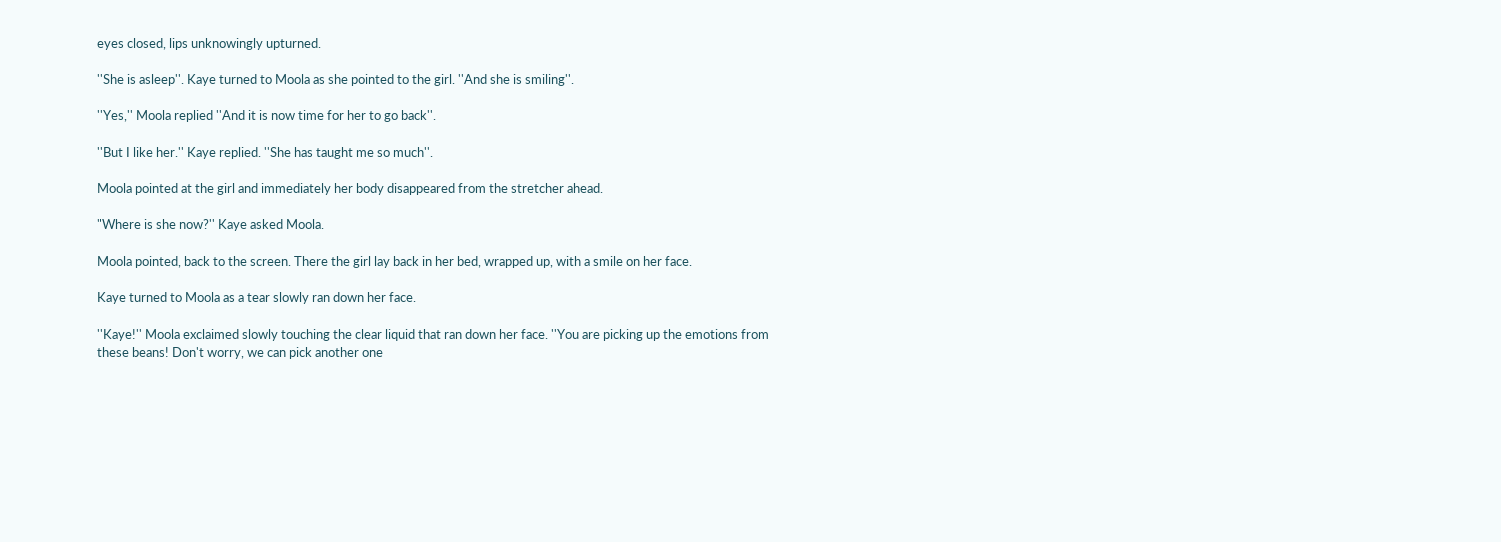eyes closed, lips unknowingly upturned.

''She is asleep''. Kaye turned to Moola as she pointed to the girl. ''And she is smiling''.

''Yes,'' Moola replied ''And it is now time for her to go back''.

''But I like her.'' Kaye replied. ''She has taught me so much''.

Moola pointed at the girl and immediately her body disappeared from the stretcher ahead.

"Where is she now?'' Kaye asked Moola.

Moola pointed, back to the screen. There the girl lay back in her bed, wrapped up, with a smile on her face.

Kaye turned to Moola as a tear slowly ran down her face.

''Kaye!'' Moola exclaimed slowly touching the clear liquid that ran down her face. ''You are picking up the emotions from these beans! Don't worry, we can pick another one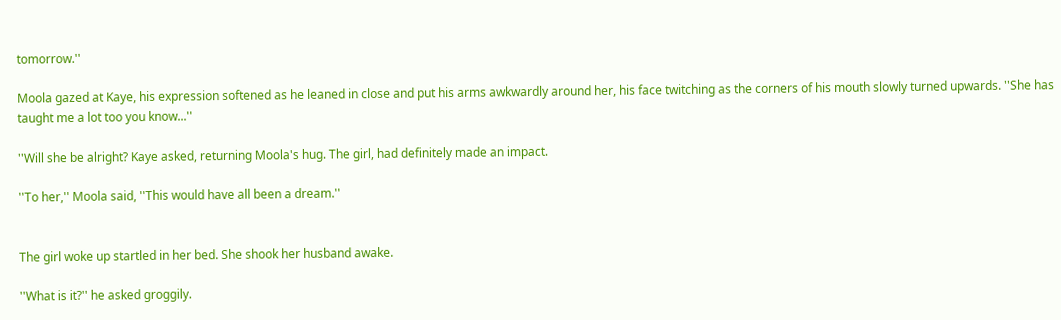tomorrow.''

Moola gazed at Kaye, his expression softened as he leaned in close and put his arms awkwardly around her, his face twitching as the corners of his mouth slowly turned upwards. ''She has taught me a lot too you know...''

''Will she be alright? Kaye asked, returning Moola's hug. The girl, had definitely made an impact.

''To her,'' Moola said, ''This would have all been a dream.''


The girl woke up startled in her bed. She shook her husband awake.

''What is it?'' he asked groggily.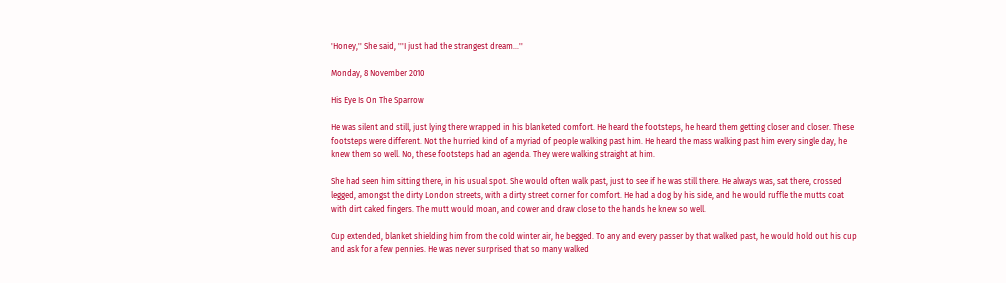'Honey,'' She said, '''I just had the strangest dream...''

Monday, 8 November 2010

His Eye Is On The Sparrow

He was silent and still, just lying there wrapped in his blanketed comfort. He heard the footsteps, he heard them getting closer and closer. These footsteps were different. Not the hurried kind of a myriad of people walking past him. He heard the mass walking past him every single day, he knew them so well. No, these footsteps had an agenda. They were walking straight at him.

She had seen him sitting there, in his usual spot. She would often walk past, just to see if he was still there. He always was, sat there, crossed legged, amongst the dirty London streets, with a dirty street corner for comfort. He had a dog by his side, and he would ruffle the mutts coat with dirt caked fingers. The mutt would moan, and cower and draw close to the hands he knew so well.

Cup extended, blanket shielding him from the cold winter air, he begged. To any and every passer by that walked past, he would hold out his cup and ask for a few pennies. He was never surprised that so many walked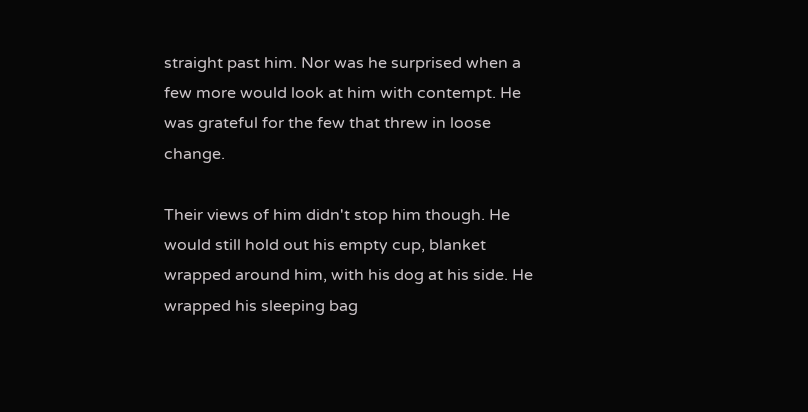straight past him. Nor was he surprised when a few more would look at him with contempt. He was grateful for the few that threw in loose change.

Their views of him didn't stop him though. He would still hold out his empty cup, blanket wrapped around him, with his dog at his side. He wrapped his sleeping bag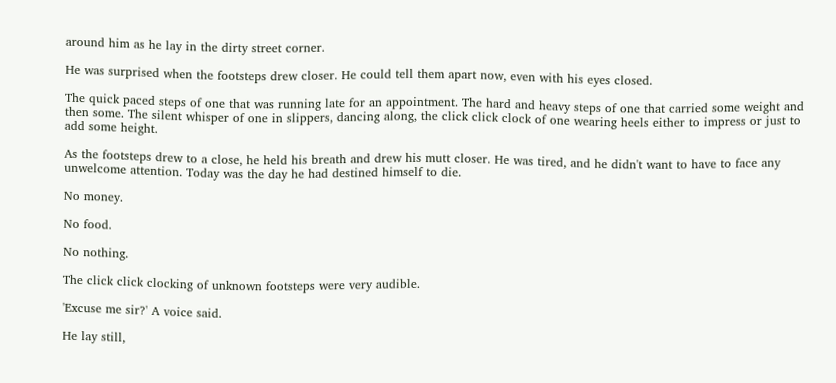around him as he lay in the dirty street corner.

He was surprised when the footsteps drew closer. He could tell them apart now, even with his eyes closed.

The quick paced steps of one that was running late for an appointment. The hard and heavy steps of one that carried some weight and then some. The silent whisper of one in slippers, dancing along, the click click clock of one wearing heels either to impress or just to add some height.

As the footsteps drew to a close, he held his breath and drew his mutt closer. He was tired, and he didn't want to have to face any unwelcome attention. Today was the day he had destined himself to die.

No money.

No food.

No nothing.

The click click clocking of unknown footsteps were very audible.

'Excuse me sir?' A voice said.

He lay still,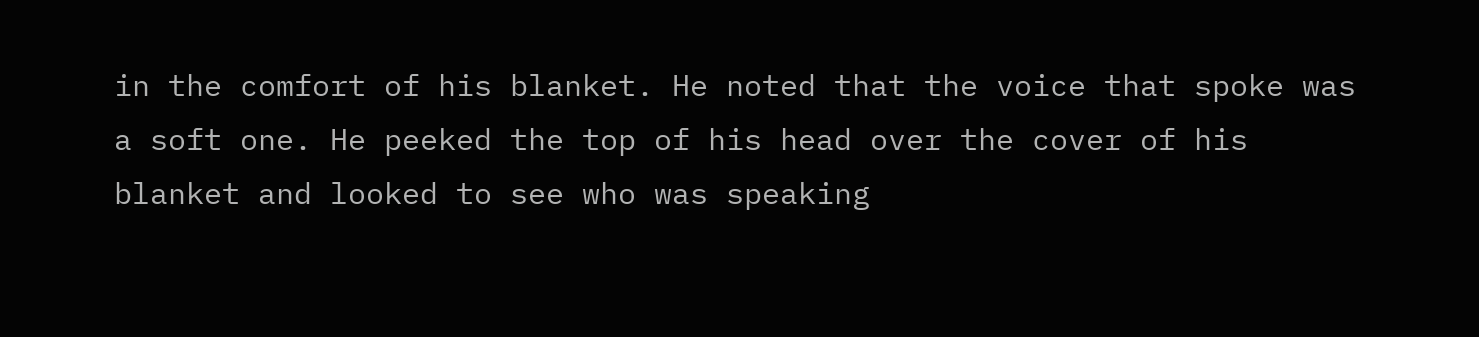in the comfort of his blanket. He noted that the voice that spoke was a soft one. He peeked the top of his head over the cover of his blanket and looked to see who was speaking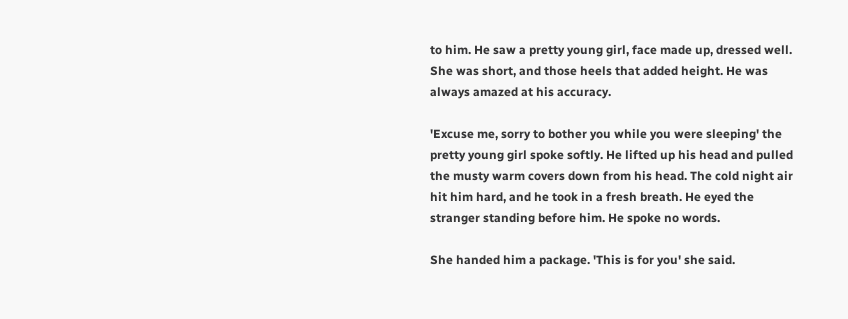to him. He saw a pretty young girl, face made up, dressed well. She was short, and those heels that added height. He was always amazed at his accuracy.

'Excuse me, sorry to bother you while you were sleeping' the pretty young girl spoke softly. He lifted up his head and pulled the musty warm covers down from his head. The cold night air hit him hard, and he took in a fresh breath. He eyed the stranger standing before him. He spoke no words.

She handed him a package. 'This is for you' she said.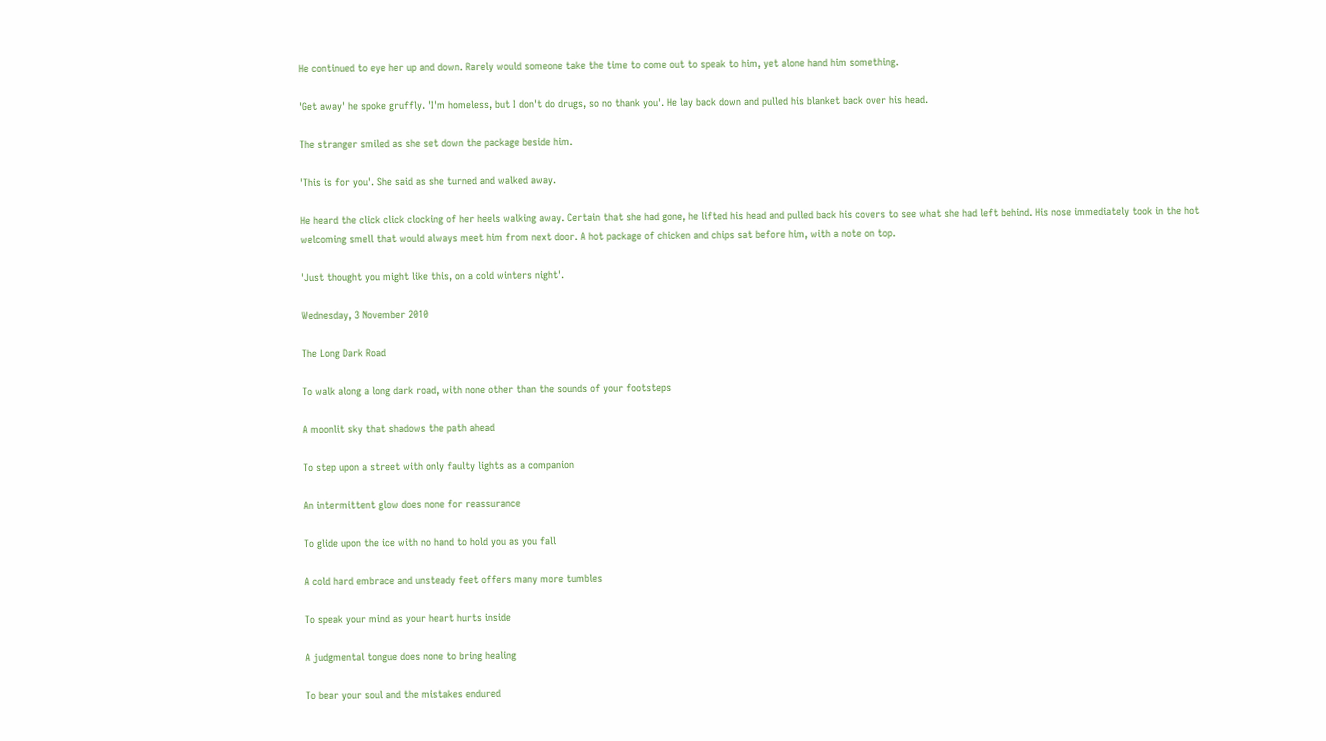He continued to eye her up and down. Rarely would someone take the time to come out to speak to him, yet alone hand him something.

'Get away' he spoke gruffly. 'I'm homeless, but I don't do drugs, so no thank you'. He lay back down and pulled his blanket back over his head.

The stranger smiled as she set down the package beside him.

'This is for you'. She said as she turned and walked away.

He heard the click click clocking of her heels walking away. Certain that she had gone, he lifted his head and pulled back his covers to see what she had left behind. His nose immediately took in the hot welcoming smell that would always meet him from next door. A hot package of chicken and chips sat before him, with a note on top.

'Just thought you might like this, on a cold winters night'.

Wednesday, 3 November 2010

The Long Dark Road

To walk along a long dark road, with none other than the sounds of your footsteps

A moonlit sky that shadows the path ahead

To step upon a street with only faulty lights as a companion

An intermittent glow does none for reassurance

To glide upon the ice with no hand to hold you as you fall

A cold hard embrace and unsteady feet offers many more tumbles

To speak your mind as your heart hurts inside

A judgmental tongue does none to bring healing

To bear your soul and the mistakes endured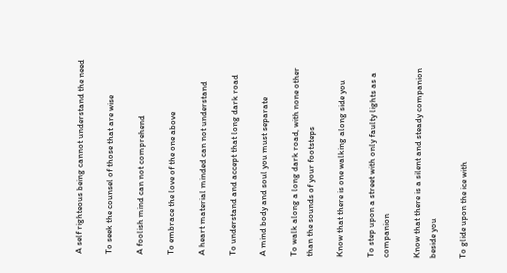A self righteous being cannot understand the need

To seek the counsel of those that are wise

A foolish mind can not comprehend

To embrace the love of the one above

A heart material minded can not understand

To understand and accept that long dark road

A mind body and soul you must separate

To walk along a long dark road, with none other than the sounds of your footsteps

Know that there is one walking along side you

To step upon a street with only faulty lights as a companion

Know that there is a silent and steady companion beside you

To glide upon the ice with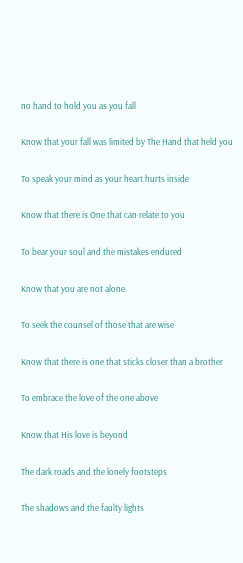no hand to hold you as you fall

Know that your fall was limited by The Hand that held you

To speak your mind as your heart hurts inside

Know that there is One that can relate to you

To bear your soul and the mistakes endured

Know that you are not alone

To seek the counsel of those that are wise

Know that there is one that sticks closer than a brother

To embrace the love of the one above

Know that His love is beyond

The dark roads and the lonely footsteps

The shadows and the faulty lights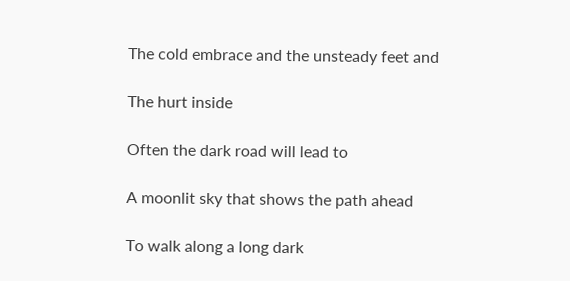The cold embrace and the unsteady feet and

The hurt inside

Often the dark road will lead to

A moonlit sky that shows the path ahead

To walk along a long dark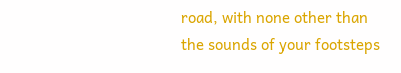road, with none other than the sounds of your footsteps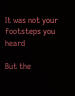It was not your footsteps you heard

But the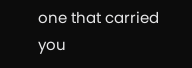one that carried you